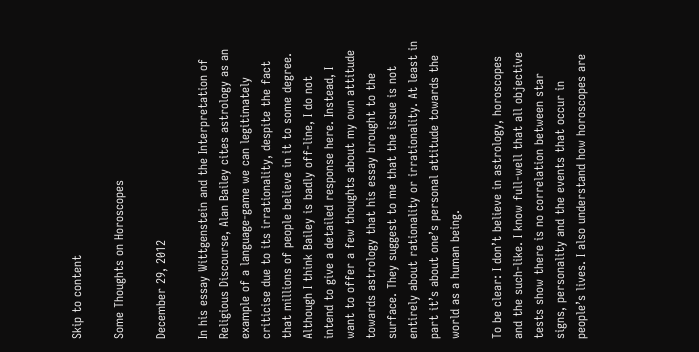Skip to content

Some Thoughts on Horoscopes

December 29, 2012

In his essay Wittgenstein and the Interpretation of Religious Discourse, Alan Bailey cites astrology as an example of a language-game we can legitimately criticise due to its irrationality, despite the fact that millions of people believe in it to some degree. Although I think Bailey is badly off-line, I do not intend to give a detailed response here. Instead, I want to offer a few thoughts about my own attitude towards astrology that his essay brought to the surface. They suggest to me that the issue is not entirely about rationality or irrationality. At least in part it’s about one’s personal attitude towards the world as a human being.

To be clear: I don’t believe in astrology, horoscopes and the such-like. I know full-well that all objective tests show there is no correlation between star signs, personality and the events that occur in people’s lives. I also understand how horoscopes are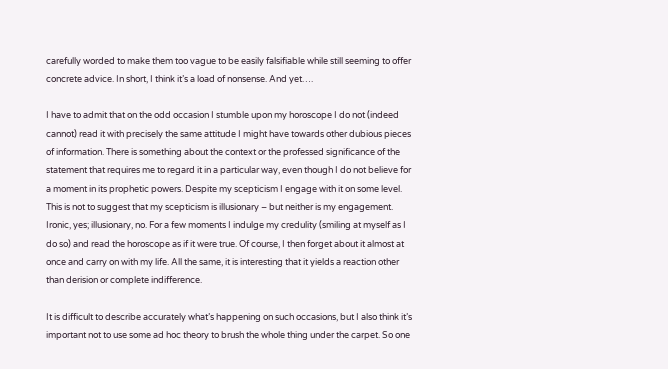carefully worded to make them too vague to be easily falsifiable while still seeming to offer concrete advice. In short, I think it’s a load of nonsense. And yet….

I have to admit that on the odd occasion I stumble upon my horoscope I do not (indeed cannot) read it with precisely the same attitude I might have towards other dubious pieces of information. There is something about the context or the professed significance of the statement that requires me to regard it in a particular way, even though I do not believe for a moment in its prophetic powers. Despite my scepticism I engage with it on some level. This is not to suggest that my scepticism is illusionary – but neither is my engagement. Ironic, yes; illusionary, no. For a few moments I indulge my credulity (smiling at myself as I do so) and read the horoscope as if it were true. Of course, I then forget about it almost at once and carry on with my life. All the same, it is interesting that it yields a reaction other than derision or complete indifference.

It is difficult to describe accurately what’s happening on such occasions, but I also think it’s important not to use some ad hoc theory to brush the whole thing under the carpet. So one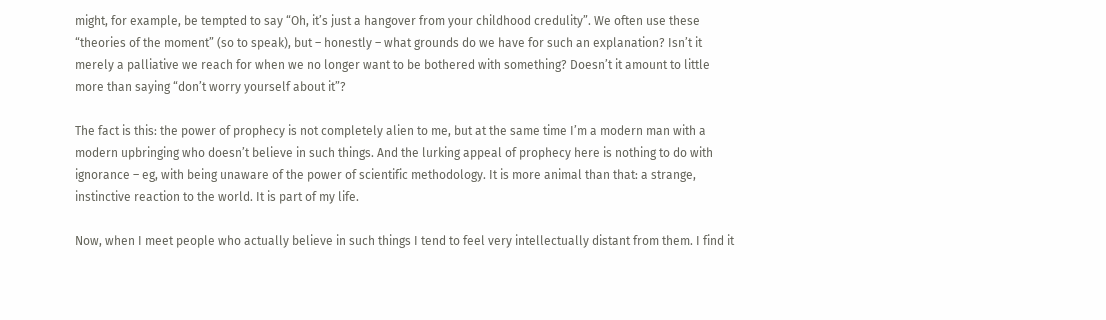might, for example, be tempted to say “Oh, it’s just a hangover from your childhood credulity”. We often use these “theories of the moment” (so to speak), but – honestly – what grounds do we have for such an explanation? Isn’t it merely a palliative we reach for when we no longer want to be bothered with something? Doesn’t it amount to little more than saying “don’t worry yourself about it”?

The fact is this: the power of prophecy is not completely alien to me, but at the same time I’m a modern man with a modern upbringing who doesn’t believe in such things. And the lurking appeal of prophecy here is nothing to do with ignorance – eg, with being unaware of the power of scientific methodology. It is more animal than that: a strange, instinctive reaction to the world. It is part of my life.

Now, when I meet people who actually believe in such things I tend to feel very intellectually distant from them. I find it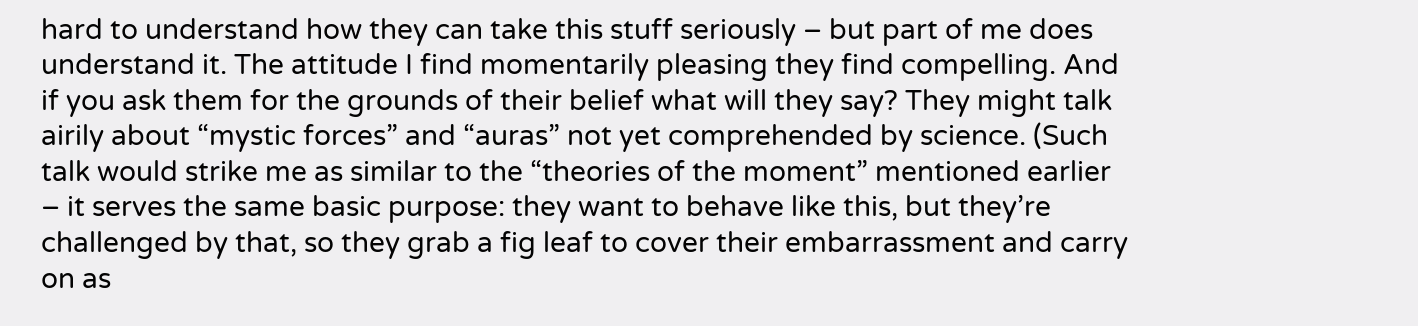hard to understand how they can take this stuff seriously – but part of me does understand it. The attitude I find momentarily pleasing they find compelling. And if you ask them for the grounds of their belief what will they say? They might talk airily about “mystic forces” and “auras” not yet comprehended by science. (Such talk would strike me as similar to the “theories of the moment” mentioned earlier – it serves the same basic purpose: they want to behave like this, but they’re challenged by that, so they grab a fig leaf to cover their embarrassment and carry on as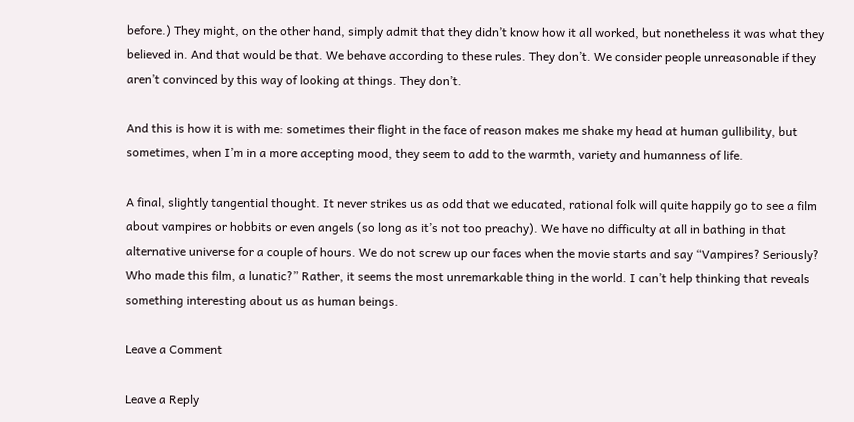before.) They might, on the other hand, simply admit that they didn’t know how it all worked, but nonetheless it was what they believed in. And that would be that. We behave according to these rules. They don’t. We consider people unreasonable if they aren’t convinced by this way of looking at things. They don’t.

And this is how it is with me: sometimes their flight in the face of reason makes me shake my head at human gullibility, but sometimes, when I’m in a more accepting mood, they seem to add to the warmth, variety and humanness of life.

A final, slightly tangential thought. It never strikes us as odd that we educated, rational folk will quite happily go to see a film about vampires or hobbits or even angels (so long as it’s not too preachy). We have no difficulty at all in bathing in that alternative universe for a couple of hours. We do not screw up our faces when the movie starts and say “Vampires? Seriously? Who made this film, a lunatic?” Rather, it seems the most unremarkable thing in the world. I can’t help thinking that reveals something interesting about us as human beings.

Leave a Comment

Leave a Reply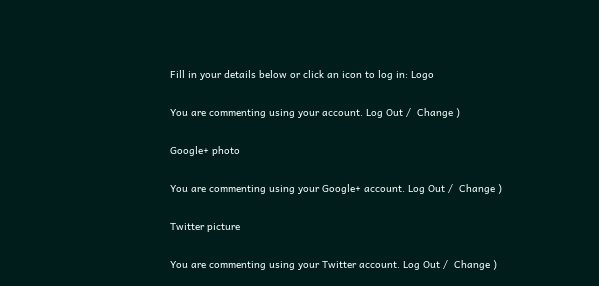Fill in your details below or click an icon to log in: Logo

You are commenting using your account. Log Out /  Change )

Google+ photo

You are commenting using your Google+ account. Log Out /  Change )

Twitter picture

You are commenting using your Twitter account. Log Out /  Change )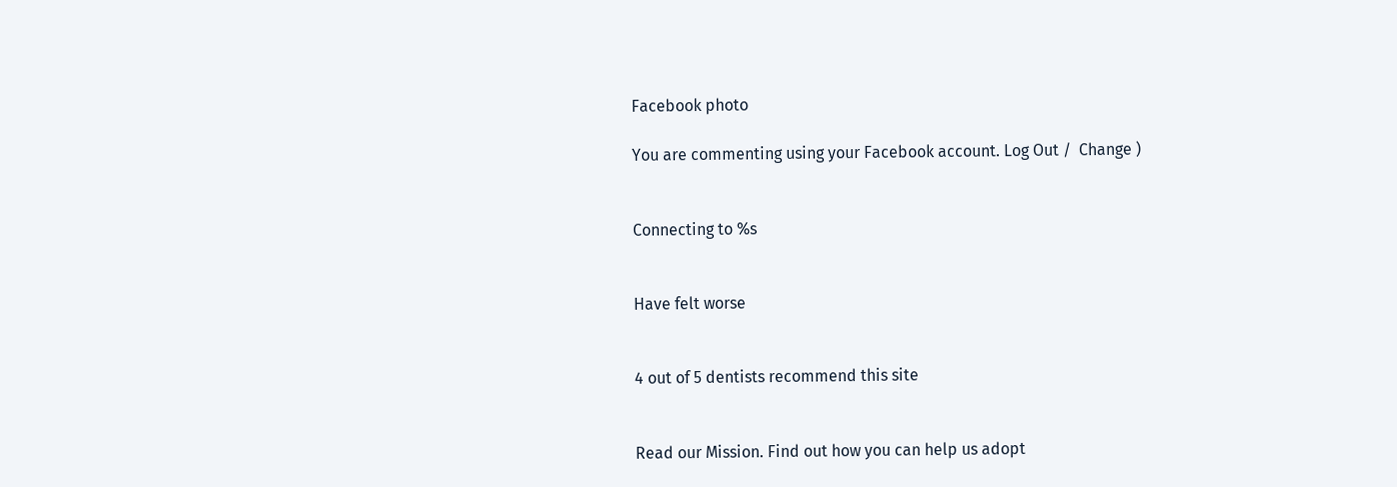Facebook photo

You are commenting using your Facebook account. Log Out /  Change )


Connecting to %s


Have felt worse


4 out of 5 dentists recommend this site


Read our Mission. Find out how you can help us adopt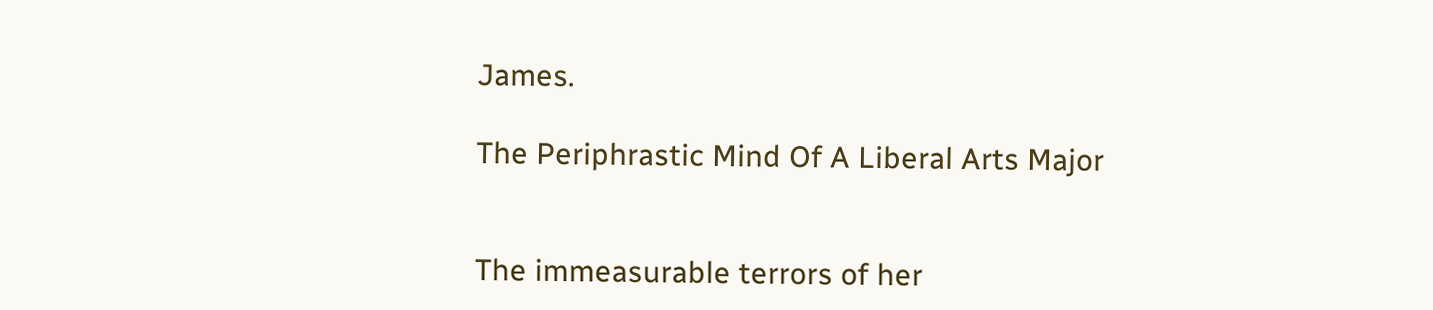James.

The Periphrastic Mind Of A Liberal Arts Major


The immeasurable terrors of her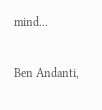mind...

Ben Andanti,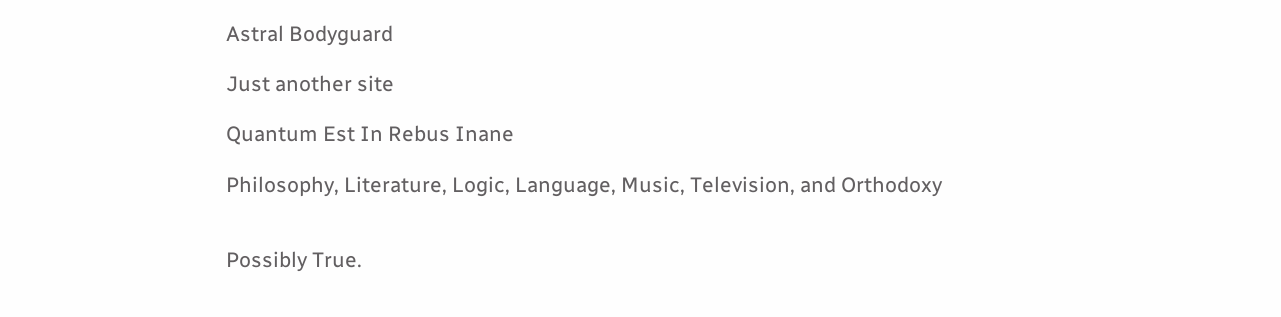Astral Bodyguard

Just another site

Quantum Est In Rebus Inane

Philosophy, Literature, Logic, Language, Music, Television, and Orthodoxy


Possibly True.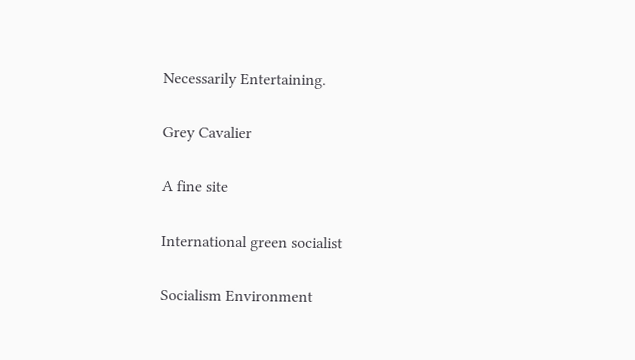Necessarily Entertaining.

Grey Cavalier

A fine site

International green socialist

Socialism Environment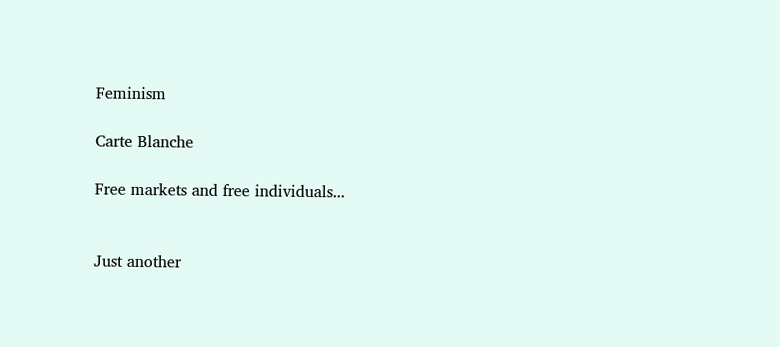Feminism

Carte Blanche

Free markets and free individuals...


Just another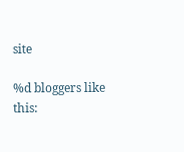site

%d bloggers like this: